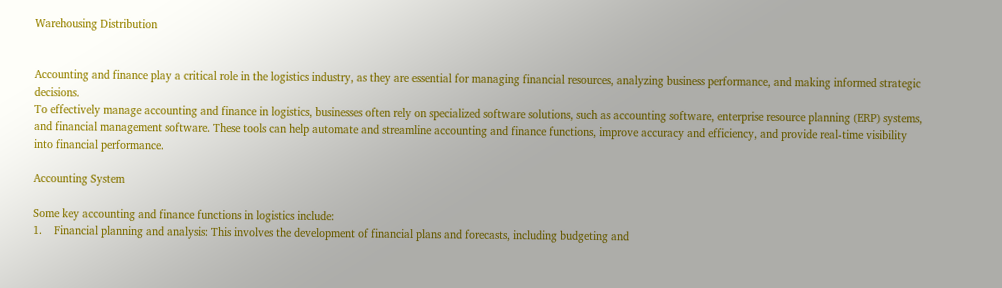Warehousing Distribution


Accounting and finance play a critical role in the logistics industry, as they are essential for managing financial resources, analyzing business performance, and making informed strategic decisions.
To effectively manage accounting and finance in logistics, businesses often rely on specialized software solutions, such as accounting software, enterprise resource planning (ERP) systems, and financial management software. These tools can help automate and streamline accounting and finance functions, improve accuracy and efficiency, and provide real-time visibility into financial performance.

Accounting System

Some key accounting and finance functions in logistics include:
1.    Financial planning and analysis: This involves the development of financial plans and forecasts, including budgeting and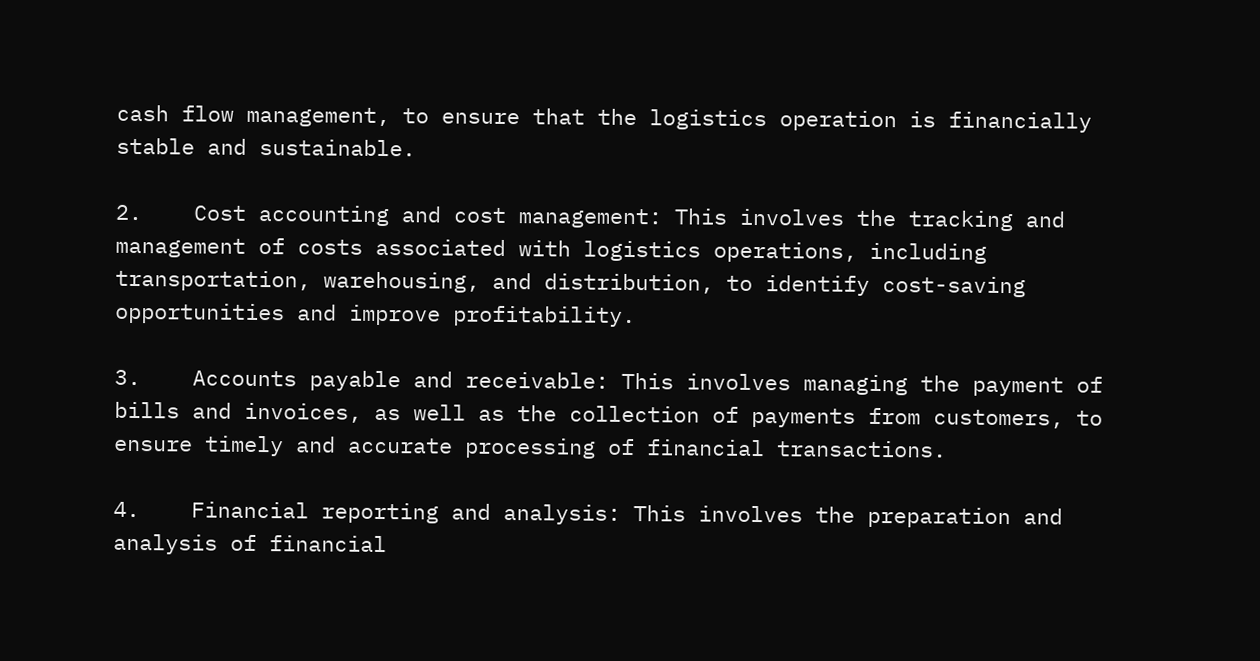cash flow management, to ensure that the logistics operation is financially stable and sustainable.

2.    Cost accounting and cost management: This involves the tracking and management of costs associated with logistics operations, including transportation, warehousing, and distribution, to identify cost-saving opportunities and improve profitability.

3.    Accounts payable and receivable: This involves managing the payment of bills and invoices, as well as the collection of payments from customers, to ensure timely and accurate processing of financial transactions.

4.    Financial reporting and analysis: This involves the preparation and analysis of financial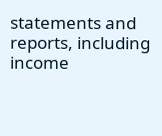statements and reports, including income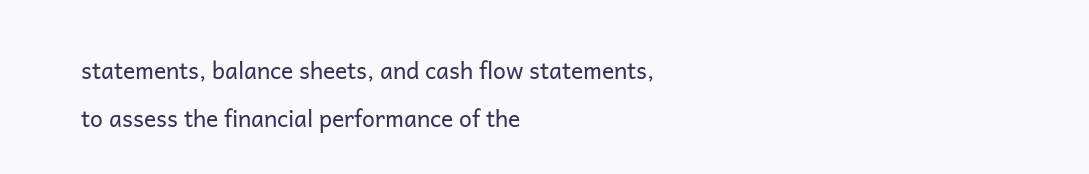statements, balance sheets, and cash flow statements, to assess the financial performance of the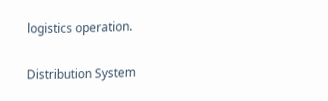logistics operation.

Distribution System